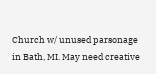Church w/ unused parsonage in Bath, MI. May need creative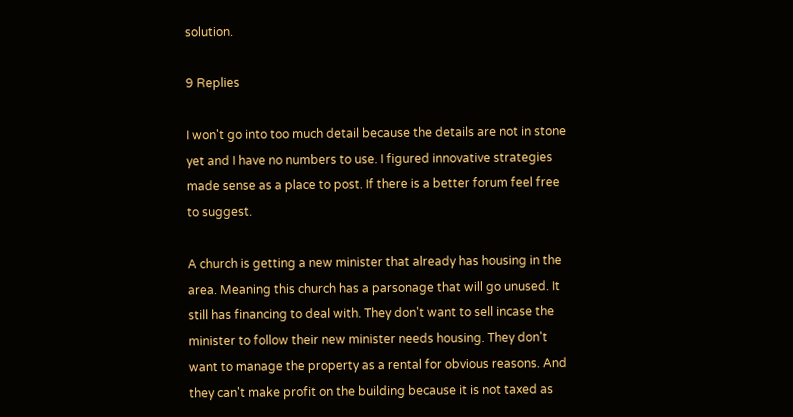solution.

9 Replies

I won't go into too much detail because the details are not in stone yet and I have no numbers to use. I figured innovative strategies made sense as a place to post. If there is a better forum feel free to suggest.

A church is getting a new minister that already has housing in the area. Meaning this church has a parsonage that will go unused. It still has financing to deal with. They don't want to sell incase the minister to follow their new minister needs housing. They don't want to manage the property as a rental for obvious reasons. And they can't make profit on the building because it is not taxed as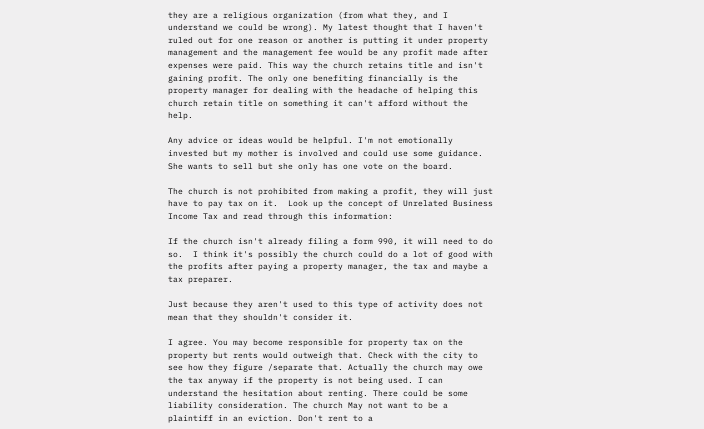they are a religious organization (from what they, and I understand we could be wrong). My latest thought that I haven't ruled out for one reason or another is putting it under property management and the management fee would be any profit made after expenses were paid. This way the church retains title and isn't gaining profit. The only one benefiting financially is the property manager for dealing with the headache of helping this church retain title on something it can't afford without the help.

Any advice or ideas would be helpful. I'm not emotionally invested but my mother is involved and could use some guidance. She wants to sell but she only has one vote on the board.

The church is not prohibited from making a profit, they will just have to pay tax on it.  Look up the concept of Unrelated Business Income Tax and read through this information:

If the church isn't already filing a form 990, it will need to do so.  I think it's possibly the church could do a lot of good with the profits after paying a property manager, the tax and maybe a tax preparer.

Just because they aren't used to this type of activity does not mean that they shouldn't consider it.

I agree. You may become responsible for property tax on the property but rents would outweigh that. Check with the city to see how they figure /separate that. Actually the church may owe the tax anyway if the property is not being used. I can understand the hesitation about renting. There could be some liability consideration. The church May not want to be a plaintiff in an eviction. Don't rent to a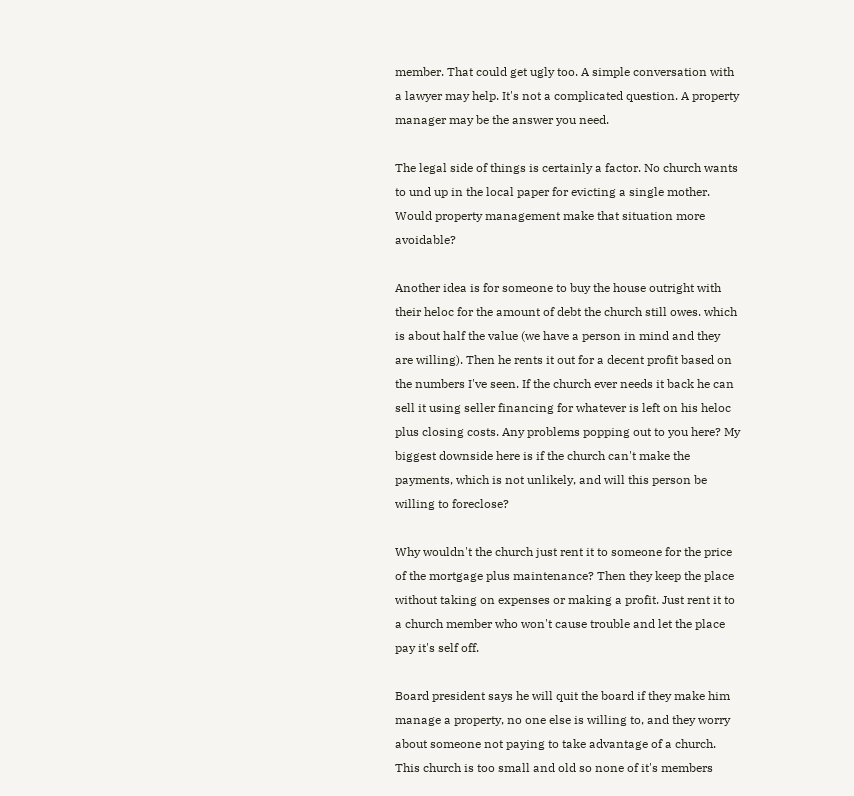member. That could get ugly too. A simple conversation with a lawyer may help. It's not a complicated question. A property manager may be the answer you need.

The legal side of things is certainly a factor. No church wants to und up in the local paper for evicting a single mother. Would property management make that situation more avoidable?

Another idea is for someone to buy the house outright with their heloc for the amount of debt the church still owes. which is about half the value (we have a person in mind and they are willing). Then he rents it out for a decent profit based on the numbers I've seen. If the church ever needs it back he can sell it using seller financing for whatever is left on his heloc plus closing costs. Any problems popping out to you here? My biggest downside here is if the church can't make the payments, which is not unlikely, and will this person be willing to foreclose?

Why wouldn't the church just rent it to someone for the price of the mortgage plus maintenance? Then they keep the place without taking on expenses or making a profit. Just rent it to a church member who won't cause trouble and let the place pay it's self off.

Board president says he will quit the board if they make him manage a property, no one else is willing to, and they worry about someone not paying to take advantage of a church. This church is too small and old so none of it's members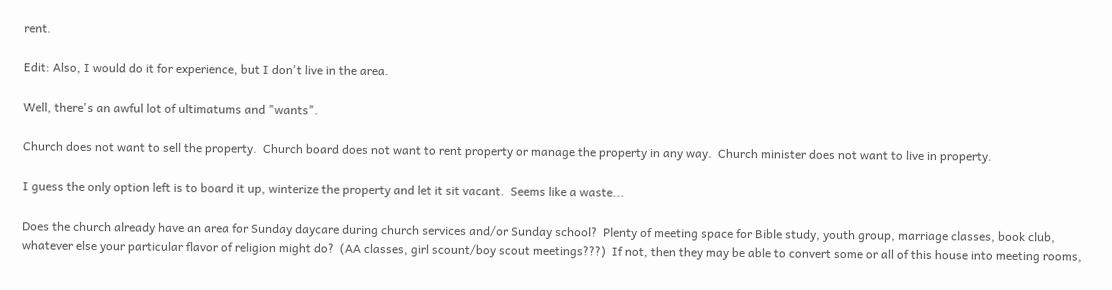rent.

Edit: Also, I would do it for experience, but I don't live in the area.

Well, there's an awful lot of ultimatums and "wants".

Church does not want to sell the property.  Church board does not want to rent property or manage the property in any way.  Church minister does not want to live in property.

I guess the only option left is to board it up, winterize the property and let it sit vacant.  Seems like a waste...

Does the church already have an area for Sunday daycare during church services and/or Sunday school?  Plenty of meeting space for Bible study, youth group, marriage classes, book club, whatever else your particular flavor of religion might do?  (AA classes, girl scount/boy scout meetings???)  If not, then they may be able to convert some or all of this house into meeting rooms,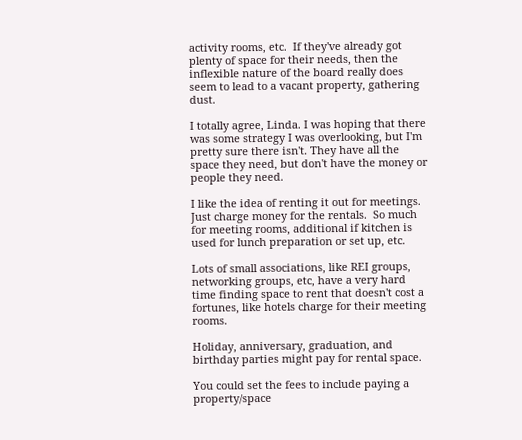activity rooms, etc.  If they've already got plenty of space for their needs, then the inflexible nature of the board really does seem to lead to a vacant property, gathering dust.

I totally agree, Linda. I was hoping that there was some strategy I was overlooking, but I'm pretty sure there isn't. They have all the space they need, but don't have the money or people they need.

I like the idea of renting it out for meetings.  Just charge money for the rentals.  So much for meeting rooms, additional if kitchen is used for lunch preparation or set up, etc.

Lots of small associations, like REI groups, networking groups, etc, have a very hard time finding space to rent that doesn't cost a fortunes, like hotels charge for their meeting rooms.

Holiday, anniversary, graduation, and birthday parties might pay for rental space.

You could set the fees to include paying a property/space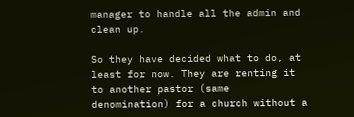manager to handle all the admin and clean up.

So they have decided what to do, at least for now. They are renting it to another pastor (same denomination) for a church without a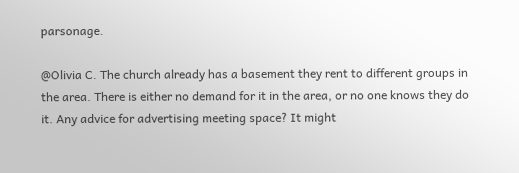parsonage.

@Olivia C. The church already has a basement they rent to different groups in the area. There is either no demand for it in the area, or no one knows they do it. Any advice for advertising meeting space? It might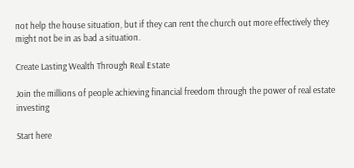not help the house situation, but if they can rent the church out more effectively they might not be in as bad a situation.

Create Lasting Wealth Through Real Estate

Join the millions of people achieving financial freedom through the power of real estate investing

Start here